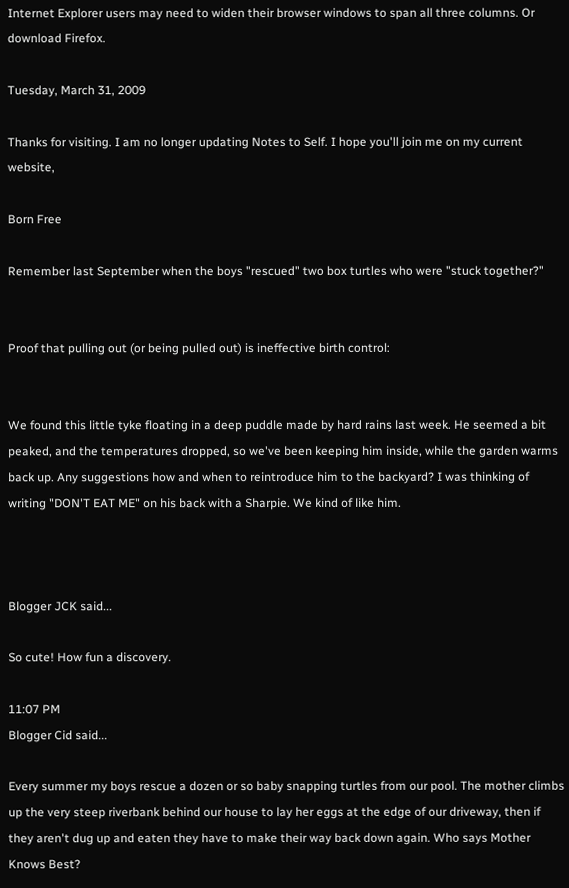Internet Explorer users may need to widen their browser windows to span all three columns. Or download Firefox.

Tuesday, March 31, 2009

Thanks for visiting. I am no longer updating Notes to Self. I hope you'll join me on my current website,

Born Free

Remember last September when the boys "rescued" two box turtles who were "stuck together?"


Proof that pulling out (or being pulled out) is ineffective birth control:


We found this little tyke floating in a deep puddle made by hard rains last week. He seemed a bit peaked, and the temperatures dropped, so we've been keeping him inside, while the garden warms back up. Any suggestions how and when to reintroduce him to the backyard? I was thinking of writing "DON'T EAT ME" on his back with a Sharpie. We kind of like him.



Blogger JCK said...

So cute! How fun a discovery.

11:07 PM
Blogger Cid said...

Every summer my boys rescue a dozen or so baby snapping turtles from our pool. The mother climbs up the very steep riverbank behind our house to lay her eggs at the edge of our driveway, then if they aren't dug up and eaten they have to make their way back down again. Who says Mother Knows Best?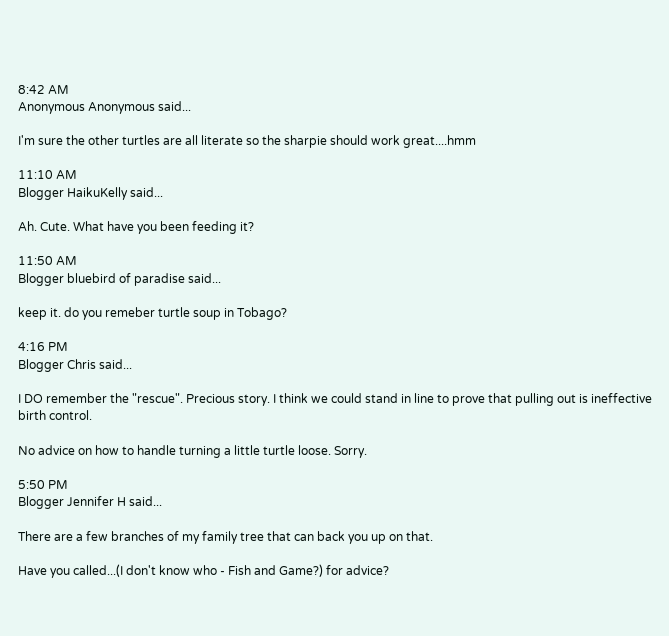8:42 AM
Anonymous Anonymous said...

I'm sure the other turtles are all literate so the sharpie should work great....hmm

11:10 AM
Blogger HaikuKelly said...

Ah. Cute. What have you been feeding it?

11:50 AM
Blogger bluebird of paradise said...

keep it. do you remeber turtle soup in Tobago?

4:16 PM
Blogger Chris said...

I DO remember the "rescue". Precious story. I think we could stand in line to prove that pulling out is ineffective birth control.

No advice on how to handle turning a little turtle loose. Sorry.

5:50 PM
Blogger Jennifer H said...

There are a few branches of my family tree that can back you up on that.

Have you called...(I don't know who - Fish and Game?) for advice?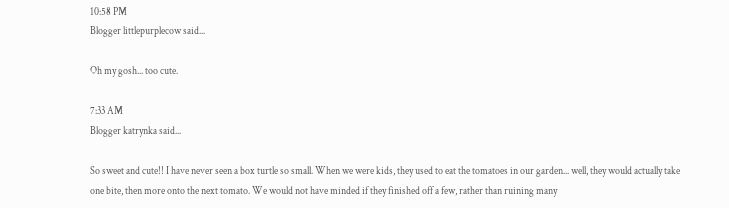10:58 PM
Blogger littlepurplecow said...

Oh my gosh... too cute.

7:33 AM
Blogger katrynka said...

So sweet and cute!! I have never seen a box turtle so small. When we were kids, they used to eat the tomatoes in our garden... well, they would actually take one bite, then more onto the next tomato. We would not have minded if they finished off a few, rather than ruining many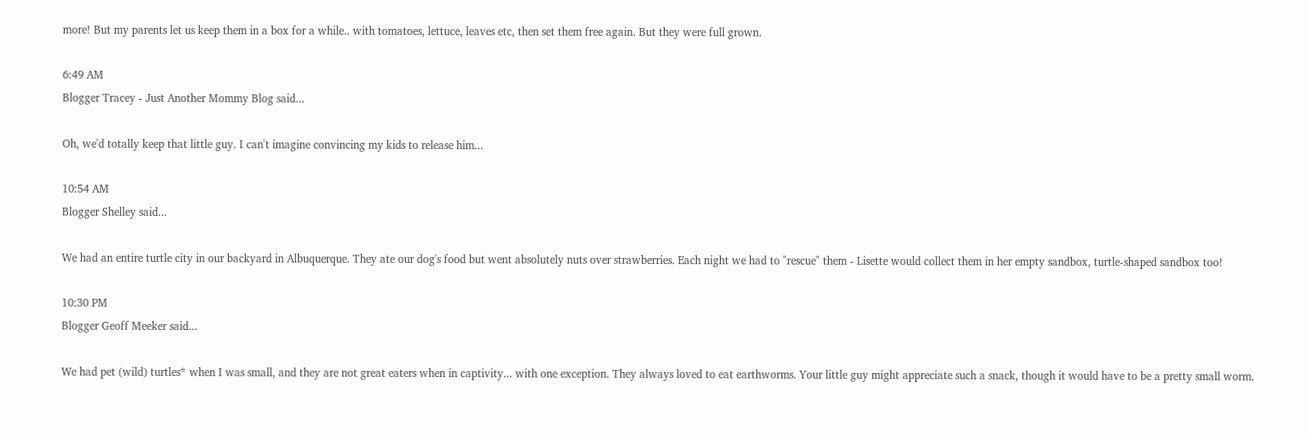more! But my parents let us keep them in a box for a while.. with tomatoes, lettuce, leaves etc, then set them free again. But they were full grown.

6:49 AM
Blogger Tracey - Just Another Mommy Blog said...

Oh, we'd totally keep that little guy. I can't imagine convincing my kids to release him...

10:54 AM
Blogger Shelley said...

We had an entire turtle city in our backyard in Albuquerque. They ate our dog's food but went absolutely nuts over strawberries. Each night we had to "rescue" them - Lisette would collect them in her empty sandbox, turtle-shaped sandbox too!

10:30 PM
Blogger Geoff Meeker said...

We had pet (wild) turtles* when I was small, and they are not great eaters when in captivity... with one exception. They always loved to eat earthworms. Your little guy might appreciate such a snack, though it would have to be a pretty small worm.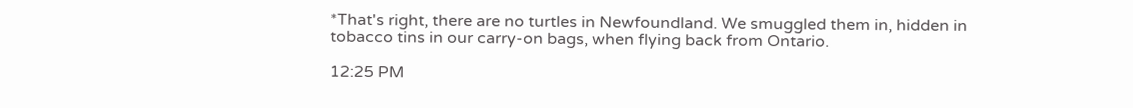*That's right, there are no turtles in Newfoundland. We smuggled them in, hidden in tobacco tins in our carry-on bags, when flying back from Ontario.

12:25 PM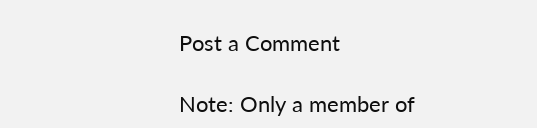Post a Comment

Note: Only a member of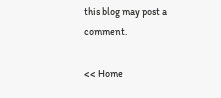this blog may post a comment.

<< Home